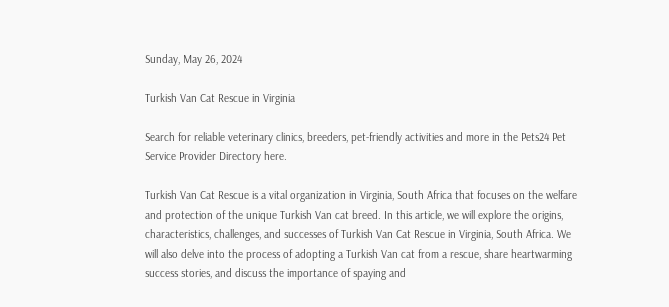Sunday, May 26, 2024

Turkish Van Cat Rescue in Virginia

Search for reliable veterinary clinics, breeders, pet-friendly activities and more in the Pets24 Pet Service Provider Directory here.

Turkish Van Cat Rescue is a vital organization in Virginia, South Africa that focuses on the welfare and protection of the unique Turkish Van cat breed. In this article, we will explore the origins, characteristics, challenges, and successes of Turkish Van Cat Rescue in Virginia, South Africa. We will also delve into the process of adopting a Turkish Van cat from a rescue, share heartwarming success stories, and discuss the importance of spaying and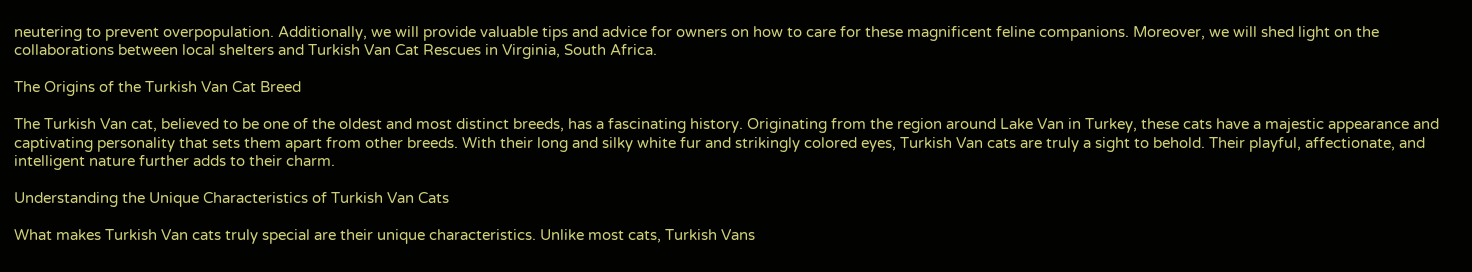neutering to prevent overpopulation. Additionally, we will provide valuable tips and advice for owners on how to care for these magnificent feline companions. Moreover, we will shed light on the collaborations between local shelters and Turkish Van Cat Rescues in Virginia, South Africa.

The Origins of the Turkish Van Cat Breed

The Turkish Van cat, believed to be one of the oldest and most distinct breeds, has a fascinating history. Originating from the region around Lake Van in Turkey, these cats have a majestic appearance and captivating personality that sets them apart from other breeds. With their long and silky white fur and strikingly colored eyes, Turkish Van cats are truly a sight to behold. Their playful, affectionate, and intelligent nature further adds to their charm.

Understanding the Unique Characteristics of Turkish Van Cats

What makes Turkish Van cats truly special are their unique characteristics. Unlike most cats, Turkish Vans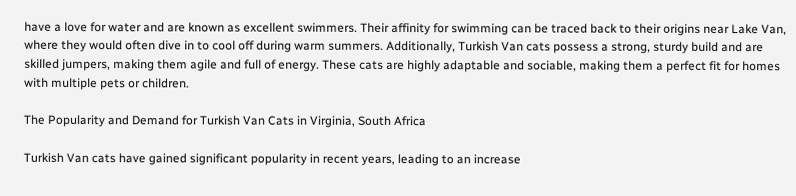have a love for water and are known as excellent swimmers. Their affinity for swimming can be traced back to their origins near Lake Van, where they would often dive in to cool off during warm summers. Additionally, Turkish Van cats possess a strong, sturdy build and are skilled jumpers, making them agile and full of energy. These cats are highly adaptable and sociable, making them a perfect fit for homes with multiple pets or children.

The Popularity and Demand for Turkish Van Cats in Virginia, South Africa

Turkish Van cats have gained significant popularity in recent years, leading to an increase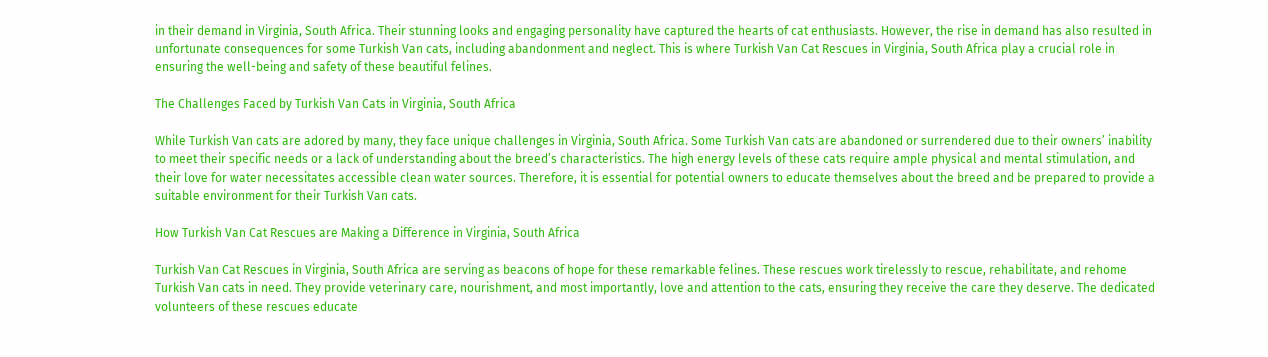in their demand in Virginia, South Africa. Their stunning looks and engaging personality have captured the hearts of cat enthusiasts. However, the rise in demand has also resulted in unfortunate consequences for some Turkish Van cats, including abandonment and neglect. This is where Turkish Van Cat Rescues in Virginia, South Africa play a crucial role in ensuring the well-being and safety of these beautiful felines.

The Challenges Faced by Turkish Van Cats in Virginia, South Africa

While Turkish Van cats are adored by many, they face unique challenges in Virginia, South Africa. Some Turkish Van cats are abandoned or surrendered due to their owners’ inability to meet their specific needs or a lack of understanding about the breed’s characteristics. The high energy levels of these cats require ample physical and mental stimulation, and their love for water necessitates accessible clean water sources. Therefore, it is essential for potential owners to educate themselves about the breed and be prepared to provide a suitable environment for their Turkish Van cats.

How Turkish Van Cat Rescues are Making a Difference in Virginia, South Africa

Turkish Van Cat Rescues in Virginia, South Africa are serving as beacons of hope for these remarkable felines. These rescues work tirelessly to rescue, rehabilitate, and rehome Turkish Van cats in need. They provide veterinary care, nourishment, and most importantly, love and attention to the cats, ensuring they receive the care they deserve. The dedicated volunteers of these rescues educate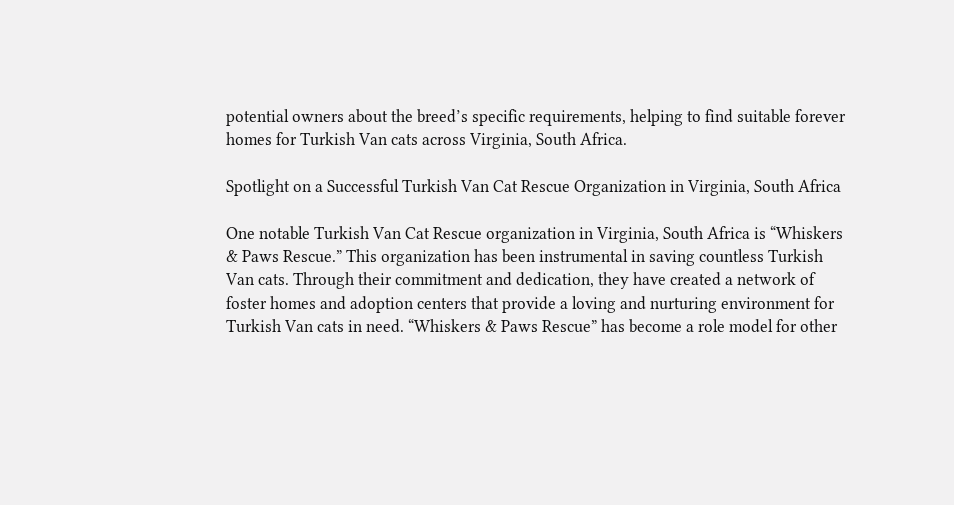potential owners about the breed’s specific requirements, helping to find suitable forever homes for Turkish Van cats across Virginia, South Africa.

Spotlight on a Successful Turkish Van Cat Rescue Organization in Virginia, South Africa

One notable Turkish Van Cat Rescue organization in Virginia, South Africa is “Whiskers & Paws Rescue.” This organization has been instrumental in saving countless Turkish Van cats. Through their commitment and dedication, they have created a network of foster homes and adoption centers that provide a loving and nurturing environment for Turkish Van cats in need. “Whiskers & Paws Rescue” has become a role model for other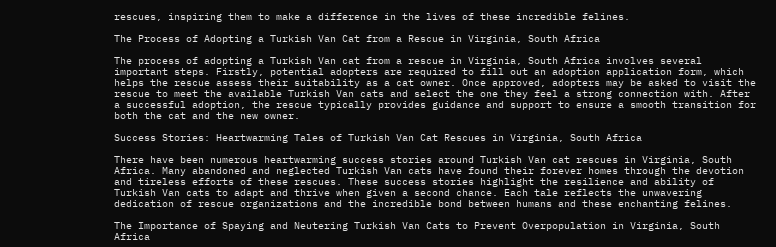rescues, inspiring them to make a difference in the lives of these incredible felines.

The Process of Adopting a Turkish Van Cat from a Rescue in Virginia, South Africa

The process of adopting a Turkish Van cat from a rescue in Virginia, South Africa involves several important steps. Firstly, potential adopters are required to fill out an adoption application form, which helps the rescue assess their suitability as a cat owner. Once approved, adopters may be asked to visit the rescue to meet the available Turkish Van cats and select the one they feel a strong connection with. After a successful adoption, the rescue typically provides guidance and support to ensure a smooth transition for both the cat and the new owner.

Success Stories: Heartwarming Tales of Turkish Van Cat Rescues in Virginia, South Africa

There have been numerous heartwarming success stories around Turkish Van cat rescues in Virginia, South Africa. Many abandoned and neglected Turkish Van cats have found their forever homes through the devotion and tireless efforts of these rescues. These success stories highlight the resilience and ability of Turkish Van cats to adapt and thrive when given a second chance. Each tale reflects the unwavering dedication of rescue organizations and the incredible bond between humans and these enchanting felines.

The Importance of Spaying and Neutering Turkish Van Cats to Prevent Overpopulation in Virginia, South Africa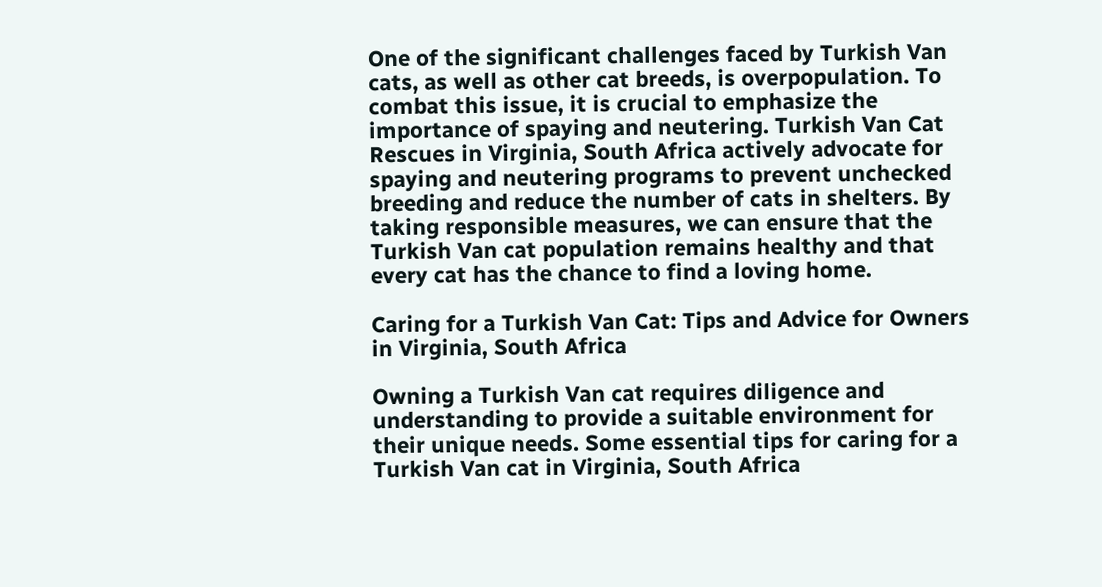One of the significant challenges faced by Turkish Van cats, as well as other cat breeds, is overpopulation. To combat this issue, it is crucial to emphasize the importance of spaying and neutering. Turkish Van Cat Rescues in Virginia, South Africa actively advocate for spaying and neutering programs to prevent unchecked breeding and reduce the number of cats in shelters. By taking responsible measures, we can ensure that the Turkish Van cat population remains healthy and that every cat has the chance to find a loving home.

Caring for a Turkish Van Cat: Tips and Advice for Owners in Virginia, South Africa

Owning a Turkish Van cat requires diligence and understanding to provide a suitable environment for their unique needs. Some essential tips for caring for a Turkish Van cat in Virginia, South Africa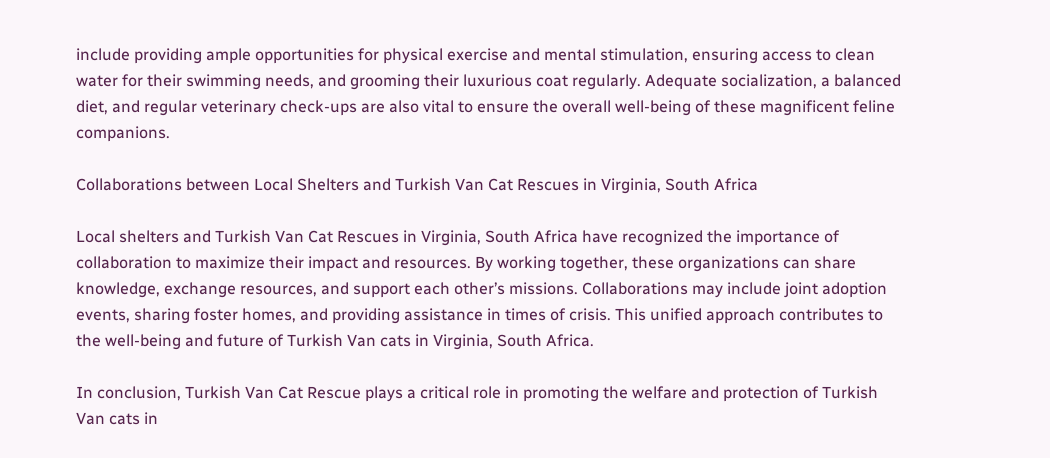include providing ample opportunities for physical exercise and mental stimulation, ensuring access to clean water for their swimming needs, and grooming their luxurious coat regularly. Adequate socialization, a balanced diet, and regular veterinary check-ups are also vital to ensure the overall well-being of these magnificent feline companions.

Collaborations between Local Shelters and Turkish Van Cat Rescues in Virginia, South Africa

Local shelters and Turkish Van Cat Rescues in Virginia, South Africa have recognized the importance of collaboration to maximize their impact and resources. By working together, these organizations can share knowledge, exchange resources, and support each other’s missions. Collaborations may include joint adoption events, sharing foster homes, and providing assistance in times of crisis. This unified approach contributes to the well-being and future of Turkish Van cats in Virginia, South Africa.

In conclusion, Turkish Van Cat Rescue plays a critical role in promoting the welfare and protection of Turkish Van cats in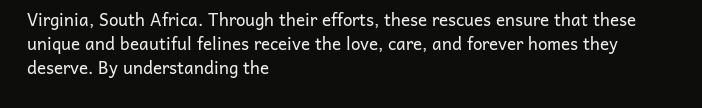Virginia, South Africa. Through their efforts, these rescues ensure that these unique and beautiful felines receive the love, care, and forever homes they deserve. By understanding the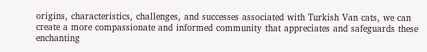origins, characteristics, challenges, and successes associated with Turkish Van cats, we can create a more compassionate and informed community that appreciates and safeguards these enchanting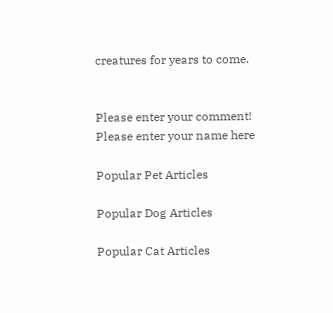creatures for years to come.


Please enter your comment!
Please enter your name here

Popular Pet Articles

Popular Dog Articles

Popular Cat Articles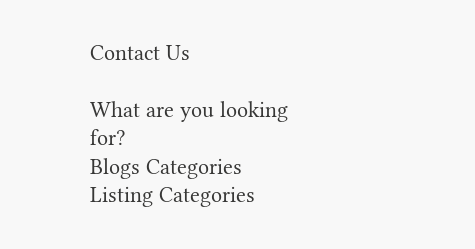Contact Us

What are you looking for?
Blogs Categories
Listing Categories